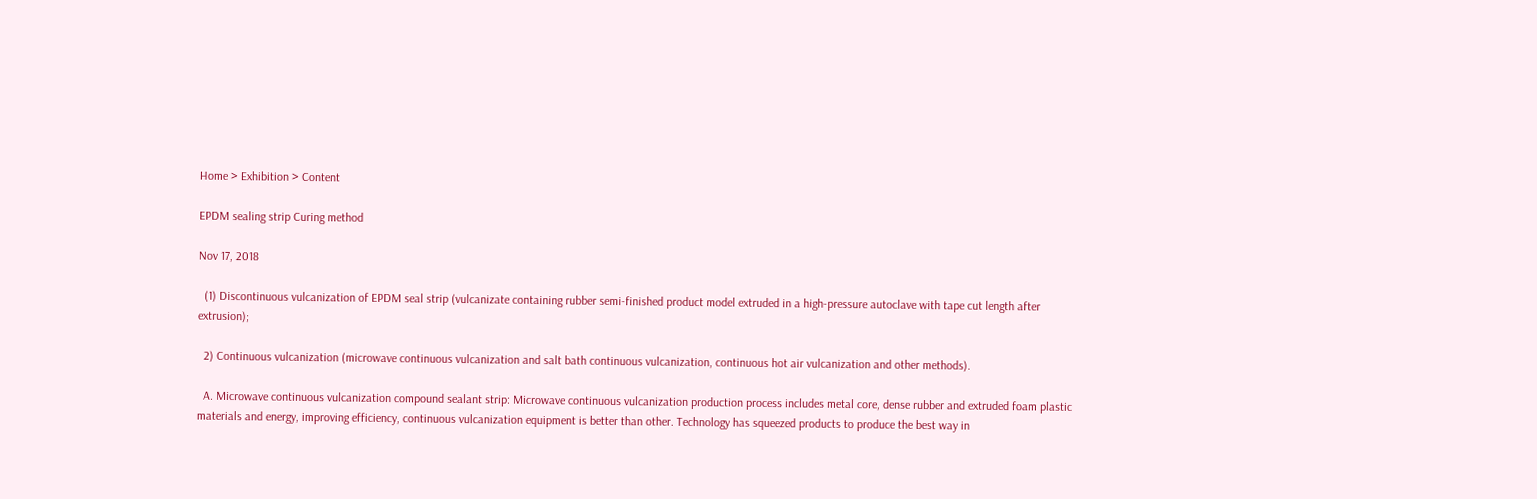Home > Exhibition > Content

EPDM sealing strip Curing method

Nov 17, 2018

  (1) Discontinuous vulcanization of EPDM seal strip (vulcanizate containing rubber semi-finished product model extruded in a high-pressure autoclave with tape cut length after extrusion);

  2) Continuous vulcanization (microwave continuous vulcanization and salt bath continuous vulcanization, continuous hot air vulcanization and other methods).

  A. Microwave continuous vulcanization compound sealant strip: Microwave continuous vulcanization production process includes metal core, dense rubber and extruded foam plastic materials and energy, improving efficiency, continuous vulcanization equipment is better than other. Technology has squeezed products to produce the best way in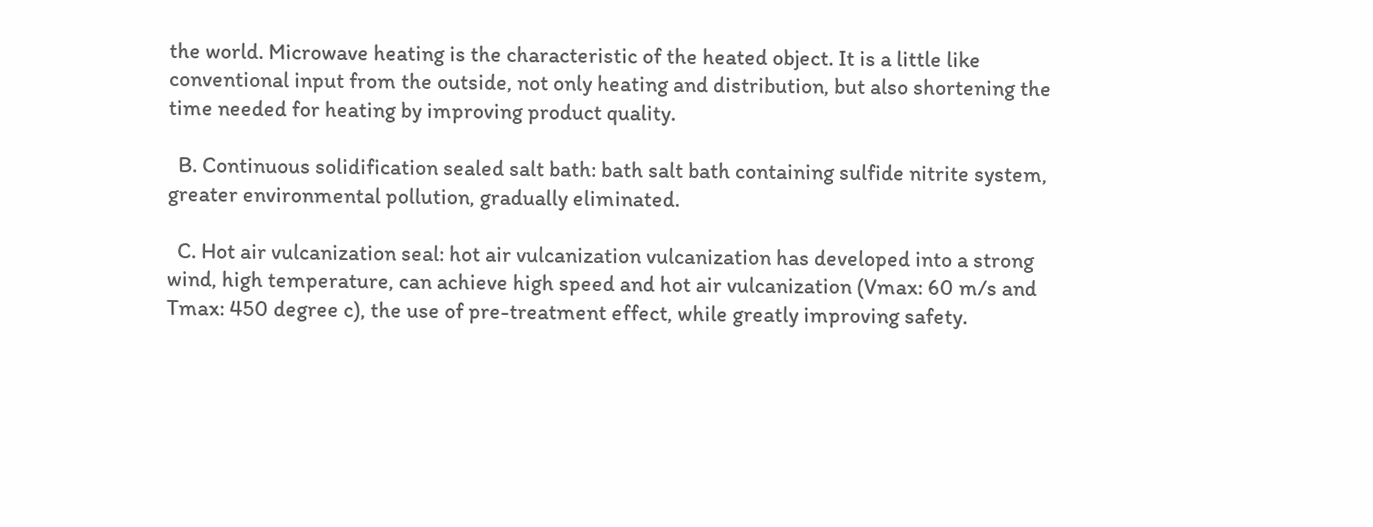the world. Microwave heating is the characteristic of the heated object. It is a little like conventional input from the outside, not only heating and distribution, but also shortening the time needed for heating by improving product quality.

  B. Continuous solidification sealed salt bath: bath salt bath containing sulfide nitrite system, greater environmental pollution, gradually eliminated.

  C. Hot air vulcanization seal: hot air vulcanization vulcanization has developed into a strong wind, high temperature, can achieve high speed and hot air vulcanization (Vmax: 60 m/s and Tmax: 450 degree c), the use of pre-treatment effect, while greatly improving safety.